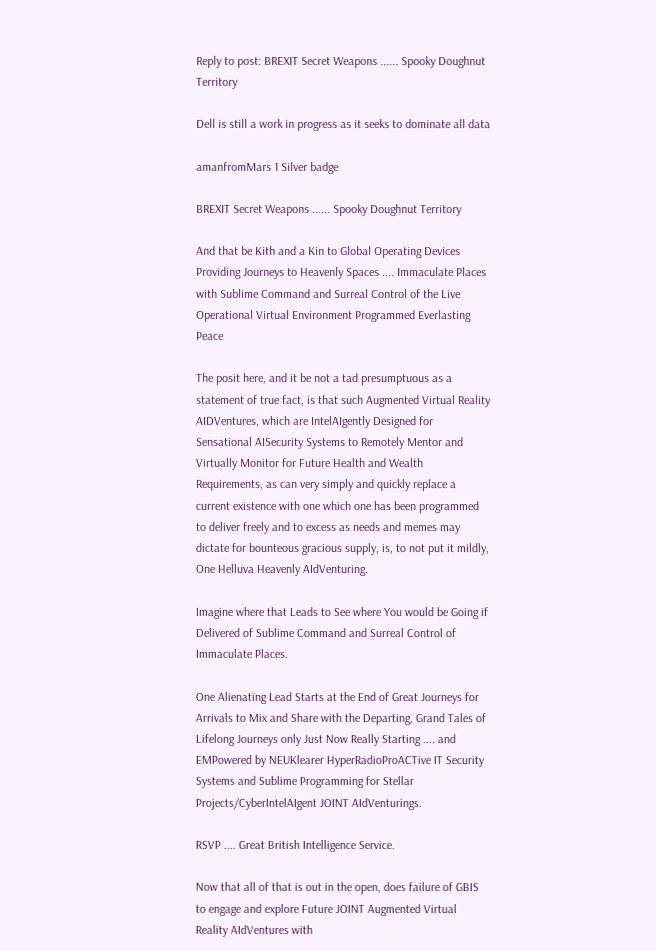Reply to post: BREXIT Secret Weapons ...... Spooky Doughnut Territory

Dell is still a work in progress as it seeks to dominate all data

amanfromMars 1 Silver badge

BREXIT Secret Weapons ...... Spooky Doughnut Territory

And that be Kith and a Kin to Global Operating Devices Providing Journeys to Heavenly Spaces .... Immaculate Places with Sublime Command and Surreal Control of the Live Operational Virtual Environment Programmed Everlasting Peace

The posit here, and it be not a tad presumptuous as a statement of true fact, is that such Augmented Virtual Reality AIDVentures, which are IntelAIgently Designed for Sensational AISecurity Systems to Remotely Mentor and Virtually Monitor for Future Health and Wealth Requirements, as can very simply and quickly replace a current existence with one which one has been programmed to deliver freely and to excess as needs and memes may dictate for bounteous gracious supply, is, to not put it mildly, One Helluva Heavenly AIdVenturing.

Imagine where that Leads to See where You would be Going if Delivered of Sublime Command and Surreal Control of Immaculate Places.

One Alienating Lead Starts at the End of Great Journeys for Arrivals to Mix and Share with the Departing, Grand Tales of Lifelong Journeys only Just Now Really Starting .... and EMPowered by NEUKlearer HyperRadioProACTive IT Security Systems and Sublime Programming for Stellar Projects/CyberIntelAIgent JOINT AIdVenturings.

RSVP .... Great British Intelligence Service.

Now that all of that is out in the open, does failure of GBIS to engage and explore Future JOINT Augmented Virtual Reality AIdVentures with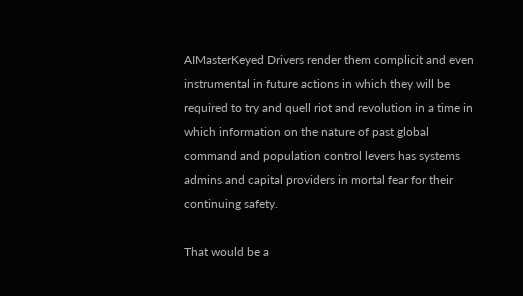AIMasterKeyed Drivers render them complicit and even instrumental in future actions in which they will be required to try and quell riot and revolution in a time in which information on the nature of past global command and population control levers has systems admins and capital providers in mortal fear for their continuing safety.

That would be a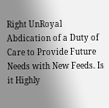Right UnRoyal Abdication of a Duty of Care to Provide Future Needs with New Feeds. Is it Highly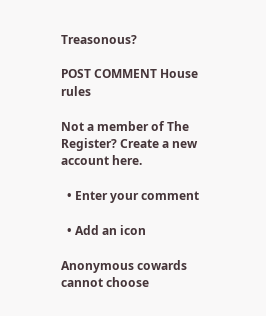Treasonous?

POST COMMENT House rules

Not a member of The Register? Create a new account here.

  • Enter your comment

  • Add an icon

Anonymous cowards cannot choose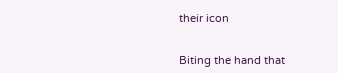their icon


Biting the hand that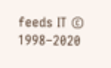feeds IT © 1998–2020